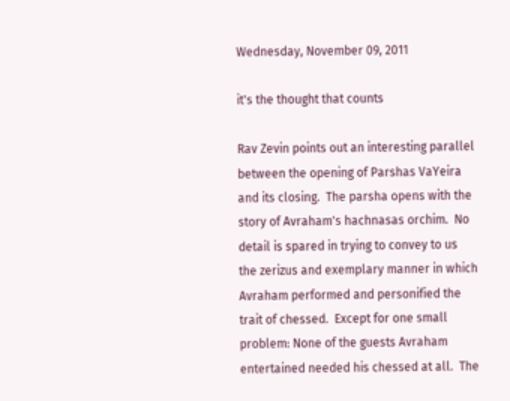Wednesday, November 09, 2011

it's the thought that counts

Rav Zevin points out an interesting parallel between the opening of Parshas VaYeira and its closing.  The parsha opens with the story of Avraham's hachnasas orchim.  No detail is spared in trying to convey to us the zerizus and exemplary manner in which Avraham performed and personified the trait of chessed.  Except for one small problem: None of the guests Avraham entertained needed his chessed at all.  The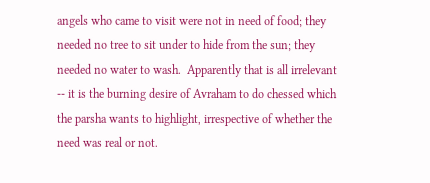angels who came to visit were not in need of food; they needed no tree to sit under to hide from the sun; they needed no water to wash.  Apparently that is all irrelevant -- it is the burning desire of Avraham to do chessed which the parsha wants to highlight, irrespective of whether the need was real or not.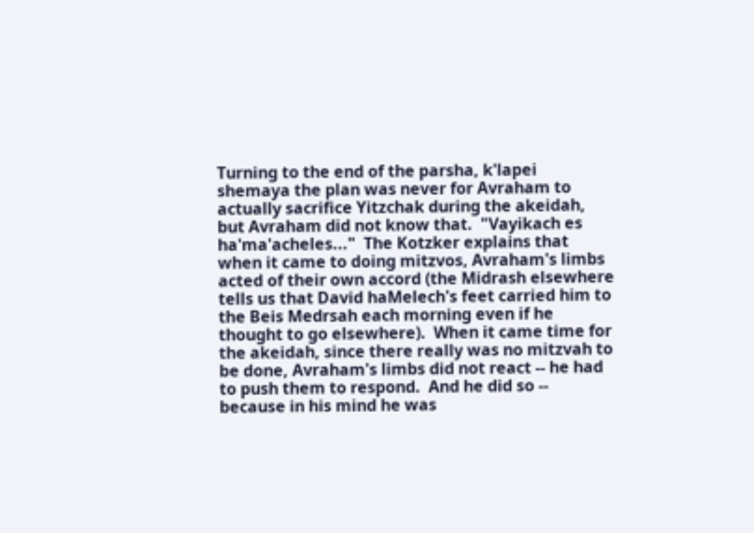Turning to the end of the parsha, k'lapei shemaya the plan was never for Avraham to actually sacrifice Yitzchak during the akeidah, but Avraham did not know that.  "Vayikach es ha'ma'acheles..."  The Kotzker explains that when it came to doing mitzvos, Avraham's limbs acted of their own accord (the Midrash elsewhere tells us that David haMelech's feet carried him to the Beis Medrsah each morning even if he thought to go elsewhere).  When it came time for the akeidah, since there really was no mitzvah to be done, Avraham's limbs did not react -- he had to push them to respond.  And he did so -- because in his mind he was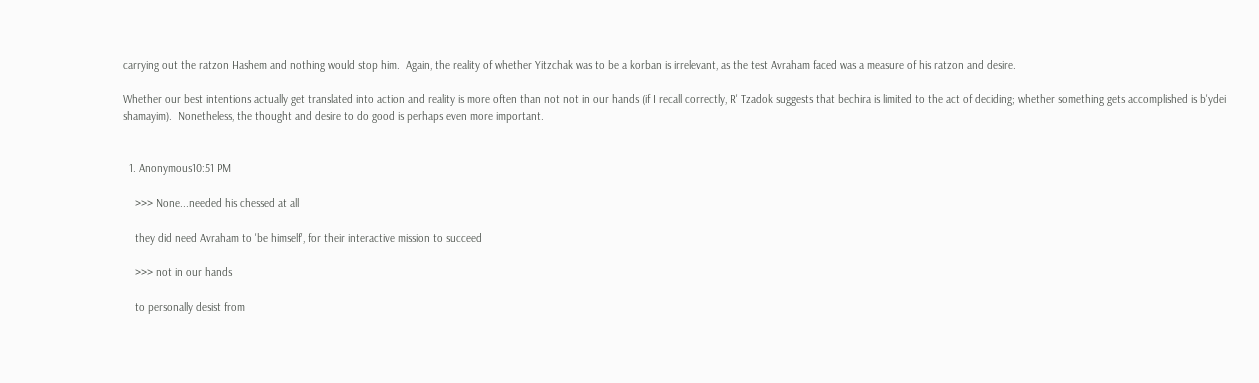carrying out the ratzon Hashem and nothing would stop him.  Again, the reality of whether Yitzchak was to be a korban is irrelevant, as the test Avraham faced was a measure of his ratzon and desire.

Whether our best intentions actually get translated into action and reality is more often than not not in our hands (if I recall correctly, R' Tzadok suggests that bechira is limited to the act of deciding; whether something gets accomplished is b'ydei shamayim).  Nonetheless, the thought and desire to do good is perhaps even more important.


  1. Anonymous10:51 PM

    >>> None...needed his chessed at all

    they did need Avraham to 'be himself', for their interactive mission to succeed

    >>> not in our hands

    to personally desist from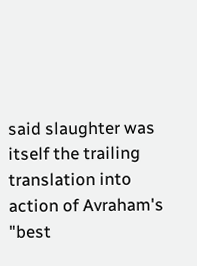said slaughter was itself the trailing translation into action of Avraham's "best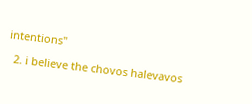intentions"

  2. i believe the chovos halevavos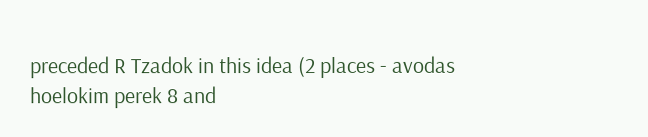preceded R Tzadok in this idea (2 places - avodas hoelokim perek 8 and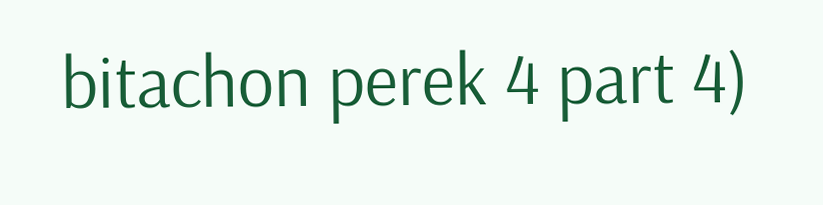bitachon perek 4 part 4)